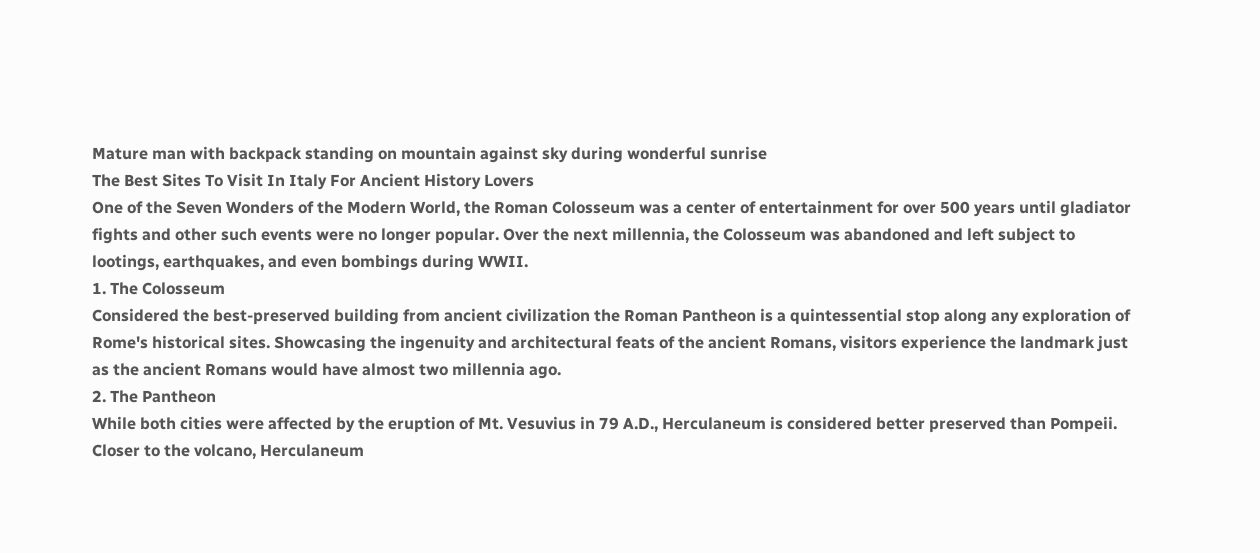Mature man with backpack standing on mountain against sky during wonderful sunrise
The Best Sites To Visit In Italy For Ancient History Lovers
One of the Seven Wonders of the Modern World, the Roman Colosseum was a center of entertainment for over 500 years until gladiator fights and other such events were no longer popular. Over the next millennia, the Colosseum was abandoned and left subject to lootings, earthquakes, and even bombings during WWII.
1. The Colosseum
Considered the best-preserved building from ancient civilization the Roman Pantheon is a quintessential stop along any exploration of Rome's historical sites. Showcasing the ingenuity and architectural feats of the ancient Romans, visitors experience the landmark just as the ancient Romans would have almost two millennia ago.
2. The Pantheon
While both cities were affected by the eruption of Mt. Vesuvius in 79 A.D., Herculaneum is considered better preserved than Pompeii. Closer to the volcano, Herculaneum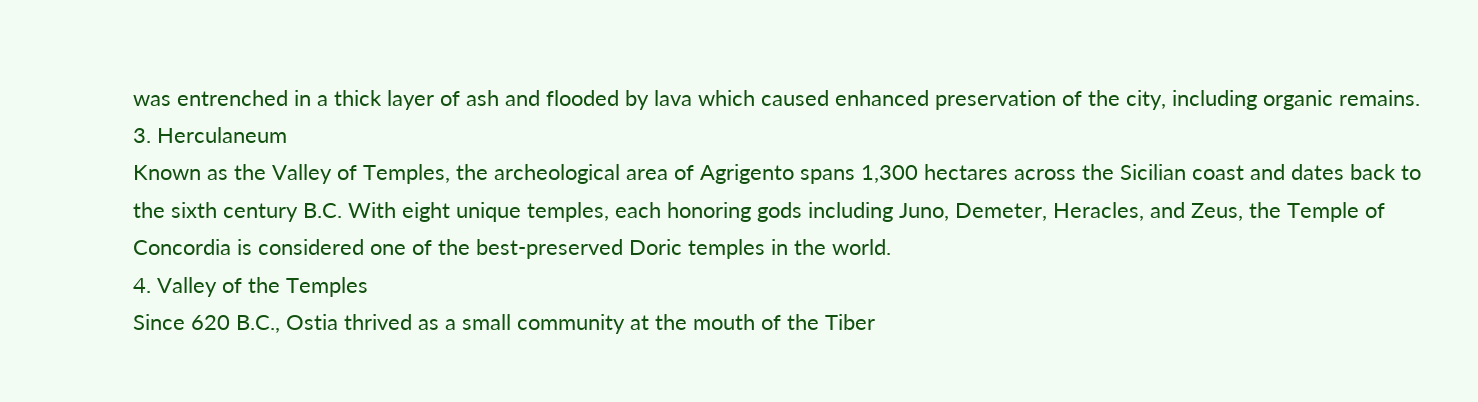was entrenched in a thick layer of ash and flooded by lava which caused enhanced preservation of the city, including organic remains.
3. Herculaneum
Known as the Valley of Temples, the archeological area of Agrigento spans 1,300 hectares across the Sicilian coast and dates back to the sixth century B.C. With eight unique temples, each honoring gods including Juno, Demeter, Heracles, and Zeus, the Temple of Concordia is considered one of the best-preserved Doric temples in the world.
4. Valley of the Temples
Since 620 B.C., Ostia thrived as a small community at the mouth of the Tiber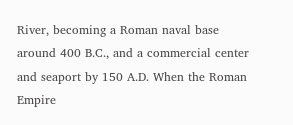River, becoming a Roman naval base around 400 B.C., and a commercial center and seaport by 150 A.D. When the Roman Empire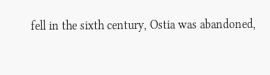fell in the sixth century, Ostia was abandoned,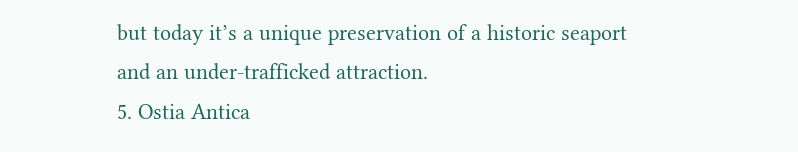but today it’s a unique preservation of a historic seaport and an under-trafficked attraction.
5. Ostia Antica